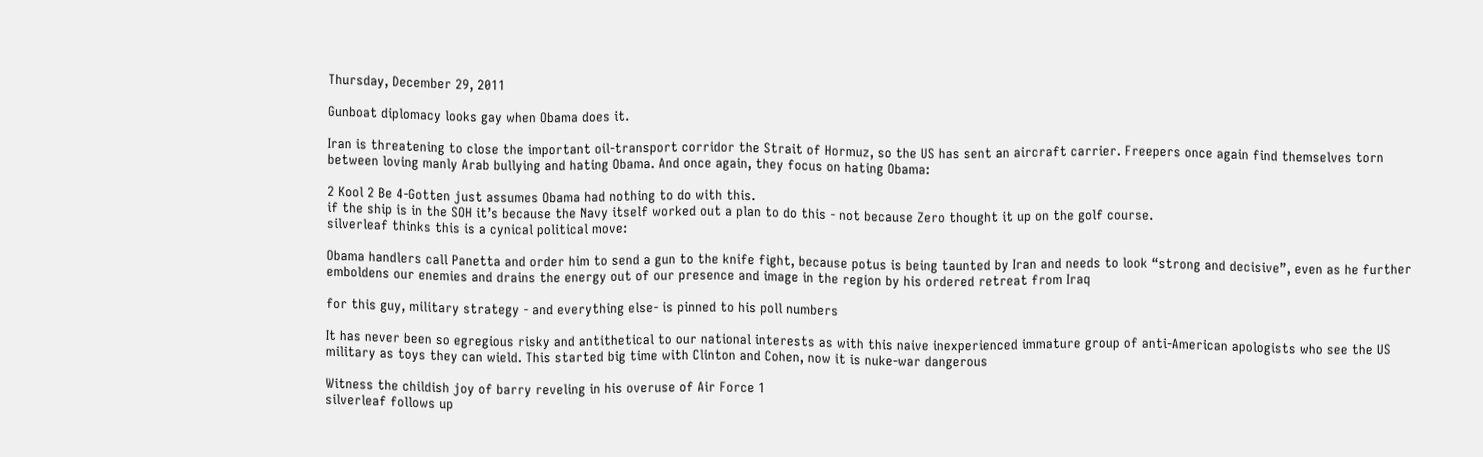Thursday, December 29, 2011

Gunboat diplomacy looks gay when Obama does it.

Iran is threatening to close the important oil-transport corridor the Strait of Hormuz, so the US has sent an aircraft carrier. Freepers once again find themselves torn between loving manly Arab bullying and hating Obama. And once again, they focus on hating Obama:

2 Kool 2 Be 4-Gotten just assumes Obama had nothing to do with this.
if the ship is in the SOH it’s because the Navy itself worked out a plan to do this - not because Zero thought it up on the golf course.
silverleaf thinks this is a cynical political move:

Obama handlers call Panetta and order him to send a gun to the knife fight, because potus is being taunted by Iran and needs to look “strong and decisive”, even as he further emboldens our enemies and drains the energy out of our presence and image in the region by his ordered retreat from Iraq

for this guy, military strategy - and everything else- is pinned to his poll numbers

It has never been so egregious risky and antithetical to our national interests as with this naive inexperienced immature group of anti-American apologists who see the US military as toys they can wield. This started big time with Clinton and Cohen, now it is nuke-war dangerous

Witness the childish joy of barry reveling in his overuse of Air Force 1
silverleaf follows up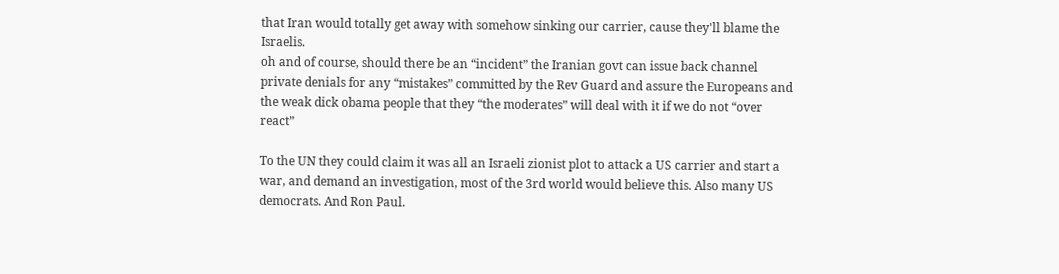that Iran would totally get away with somehow sinking our carrier, cause they'll blame the Israelis.
oh and of course, should there be an “incident” the Iranian govt can issue back channel private denials for any “mistakes” committed by the Rev Guard and assure the Europeans and the weak dick obama people that they “the moderates” will deal with it if we do not “over react”

To the UN they could claim it was all an Israeli zionist plot to attack a US carrier and start a war, and demand an investigation, most of the 3rd world would believe this. Also many US democrats. And Ron Paul.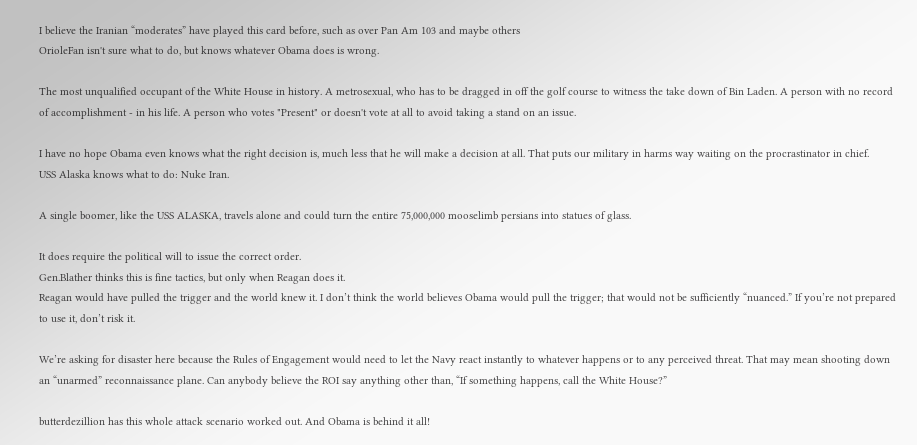I believe the Iranian “moderates” have played this card before, such as over Pan Am 103 and maybe others
OrioleFan isn't sure what to do, but knows whatever Obama does is wrong.

The most unqualified occupant of the White House in history. A metrosexual, who has to be dragged in off the golf course to witness the take down of Bin Laden. A person with no record of accomplishment - in his life. A person who votes "Present" or doesn't vote at all to avoid taking a stand on an issue.

I have no hope Obama even knows what the right decision is, much less that he will make a decision at all. That puts our military in harms way waiting on the procrastinator in chief.
USS Alaska knows what to do: Nuke Iran.

A single boomer, like the USS ALASKA, travels alone and could turn the entire 75,000,000 mooselimb persians into statues of glass.

It does require the political will to issue the correct order.
Gen.Blather thinks this is fine tactics, but only when Reagan does it.
Reagan would have pulled the trigger and the world knew it. I don’t think the world believes Obama would pull the trigger; that would not be sufficiently “nuanced.” If you’re not prepared to use it, don’t risk it.

We’re asking for disaster here because the Rules of Engagement would need to let the Navy react instantly to whatever happens or to any perceived threat. That may mean shooting down an “unarmed” reconnaissance plane. Can anybody believe the ROI say anything other than, “If something happens, call the White House?”

butterdezillion has this whole attack scenario worked out. And Obama is behind it all!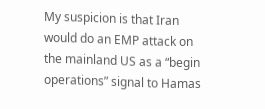My suspicion is that Iran would do an EMP attack on the mainland US as a “begin operations” signal to Hamas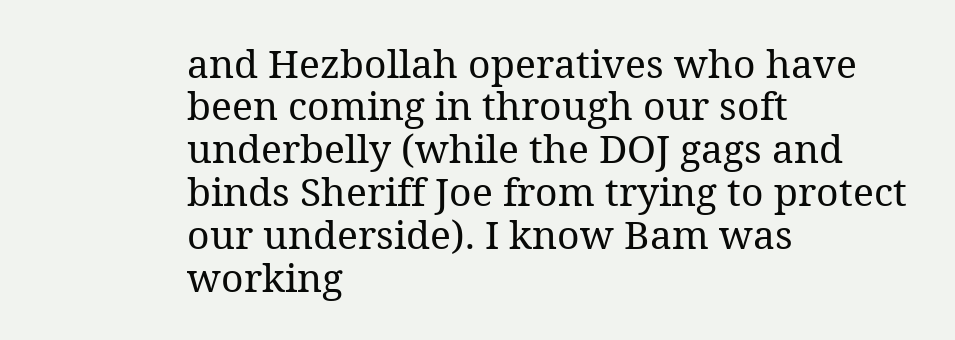and Hezbollah operatives who have been coming in through our soft underbelly (while the DOJ gags and binds Sheriff Joe from trying to protect our underside). I know Bam was working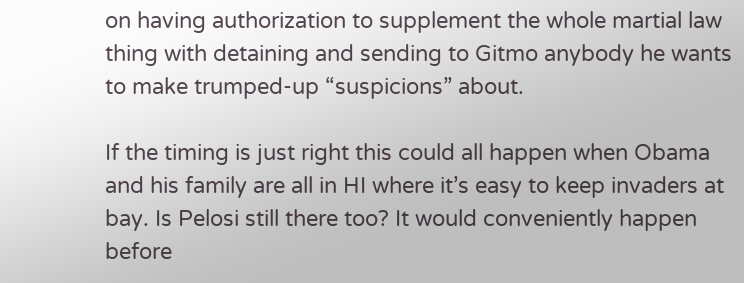on having authorization to supplement the whole martial law thing with detaining and sending to Gitmo anybody he wants to make trumped-up “suspicions” about.

If the timing is just right this could all happen when Obama and his family are all in HI where it’s easy to keep invaders at bay. Is Pelosi still there too? It would conveniently happen before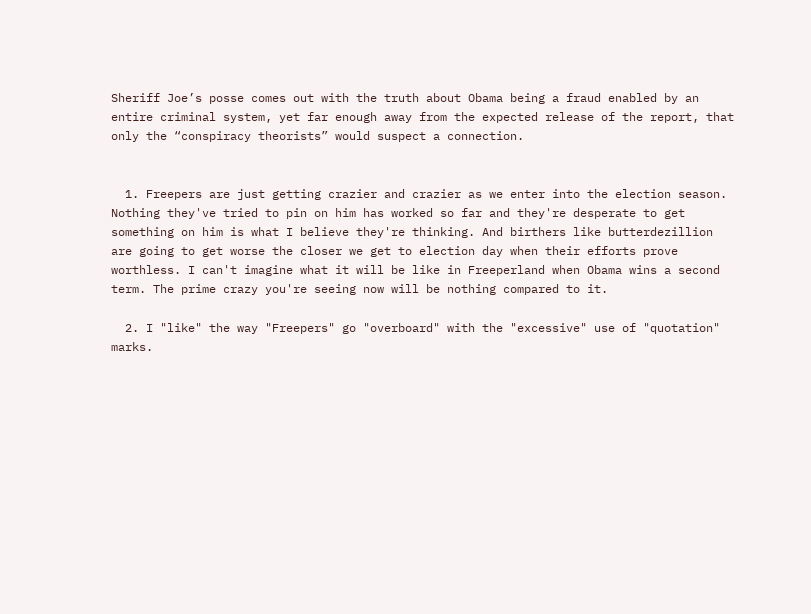Sheriff Joe’s posse comes out with the truth about Obama being a fraud enabled by an entire criminal system, yet far enough away from the expected release of the report, that only the “conspiracy theorists” would suspect a connection.


  1. Freepers are just getting crazier and crazier as we enter into the election season. Nothing they've tried to pin on him has worked so far and they're desperate to get something on him is what I believe they're thinking. And birthers like butterdezillion are going to get worse the closer we get to election day when their efforts prove worthless. I can't imagine what it will be like in Freeperland when Obama wins a second term. The prime crazy you're seeing now will be nothing compared to it.

  2. I "like" the way "Freepers" go "overboard" with the "excessive" use of "quotation" marks.